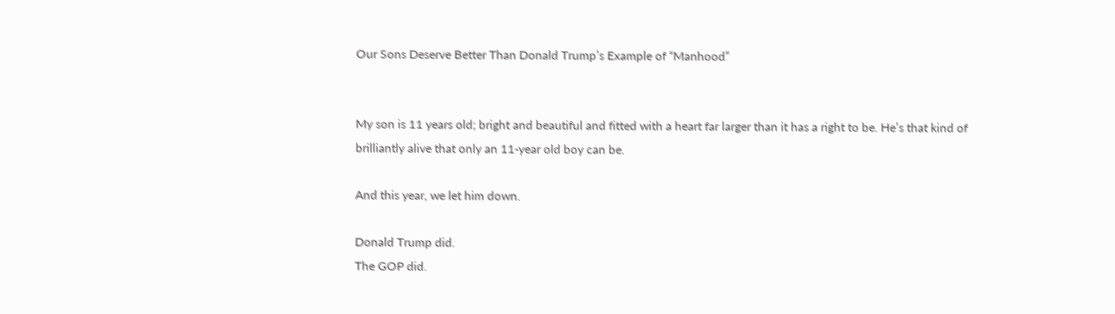Our Sons Deserve Better Than Donald Trump’s Example of “Manhood”


My son is 11 years old; bright and beautiful and fitted with a heart far larger than it has a right to be. He’s that kind of brilliantly alive that only an 11-year old boy can be.

And this year, we let him down.

Donald Trump did.
The GOP did.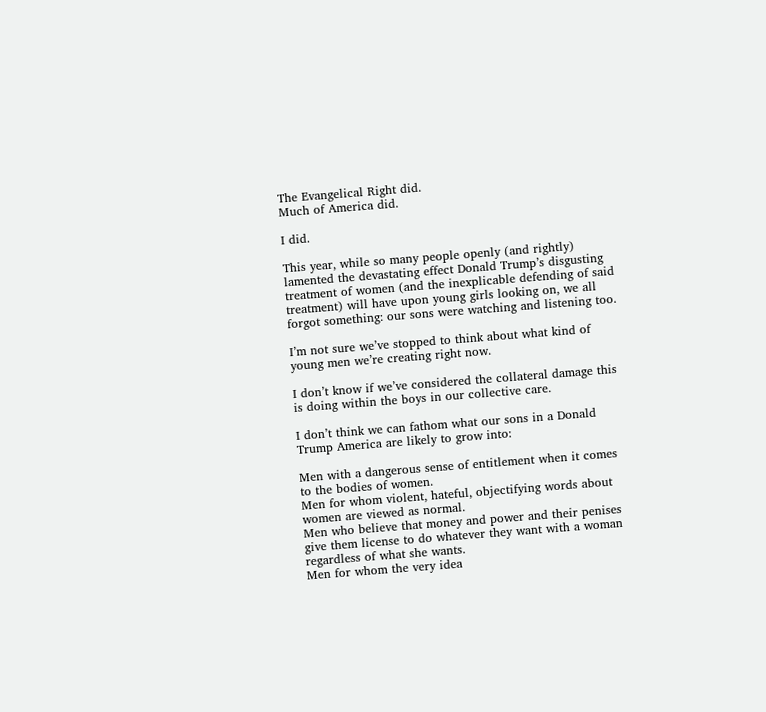The Evangelical Right did.
Much of America did.

I did.

This year, while so many people openly (and rightly) lamented the devastating effect Donald Trump’s disgusting treatment of women (and the inexplicable defending of said treatment) will have upon young girls looking on, we all forgot something: our sons were watching and listening too.

I’m not sure we’ve stopped to think about what kind of young men we’re creating right now.

I don’t know if we’ve considered the collateral damage this is doing within the boys in our collective care.

I don’t think we can fathom what our sons in a Donald Trump America are likely to grow into:

Men with a dangerous sense of entitlement when it comes to the bodies of women.
Men for whom violent, hateful, objectifying words about women are viewed as normal.
Men who believe that money and power and their penises give them license to do whatever they want with a woman regardless of what she wants.
Men for whom the very idea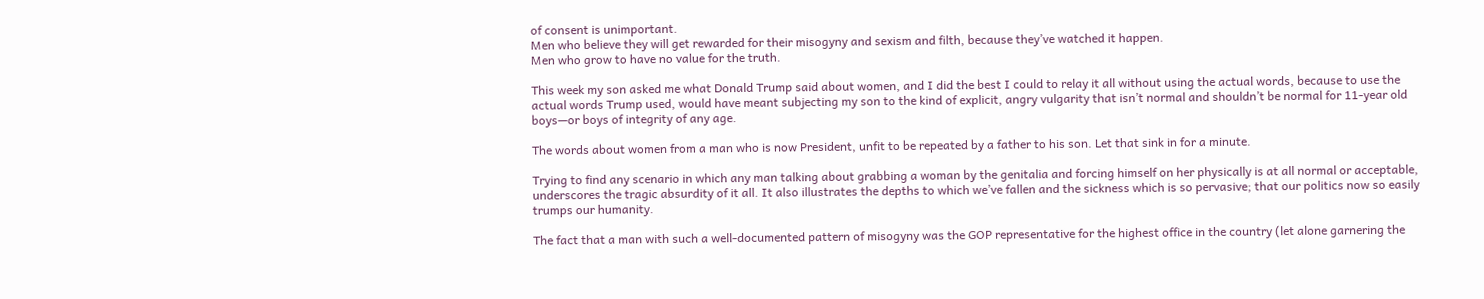of consent is unimportant.
Men who believe they will get rewarded for their misogyny and sexism and filth, because they’ve watched it happen.
Men who grow to have no value for the truth.

This week my son asked me what Donald Trump said about women, and I did the best I could to relay it all without using the actual words, because to use the actual words Trump used, would have meant subjecting my son to the kind of explicit, angry vulgarity that isn’t normal and shouldn’t be normal for 11-year old boys—or boys of integrity of any age.

The words about women from a man who is now President, unfit to be repeated by a father to his son. Let that sink in for a minute.

Trying to find any scenario in which any man talking about grabbing a woman by the genitalia and forcing himself on her physically is at all normal or acceptable, underscores the tragic absurdity of it all. It also illustrates the depths to which we’ve fallen and the sickness which is so pervasive; that our politics now so easily trumps our humanity.

The fact that a man with such a well-documented pattern of misogyny was the GOP representative for the highest office in the country (let alone garnering the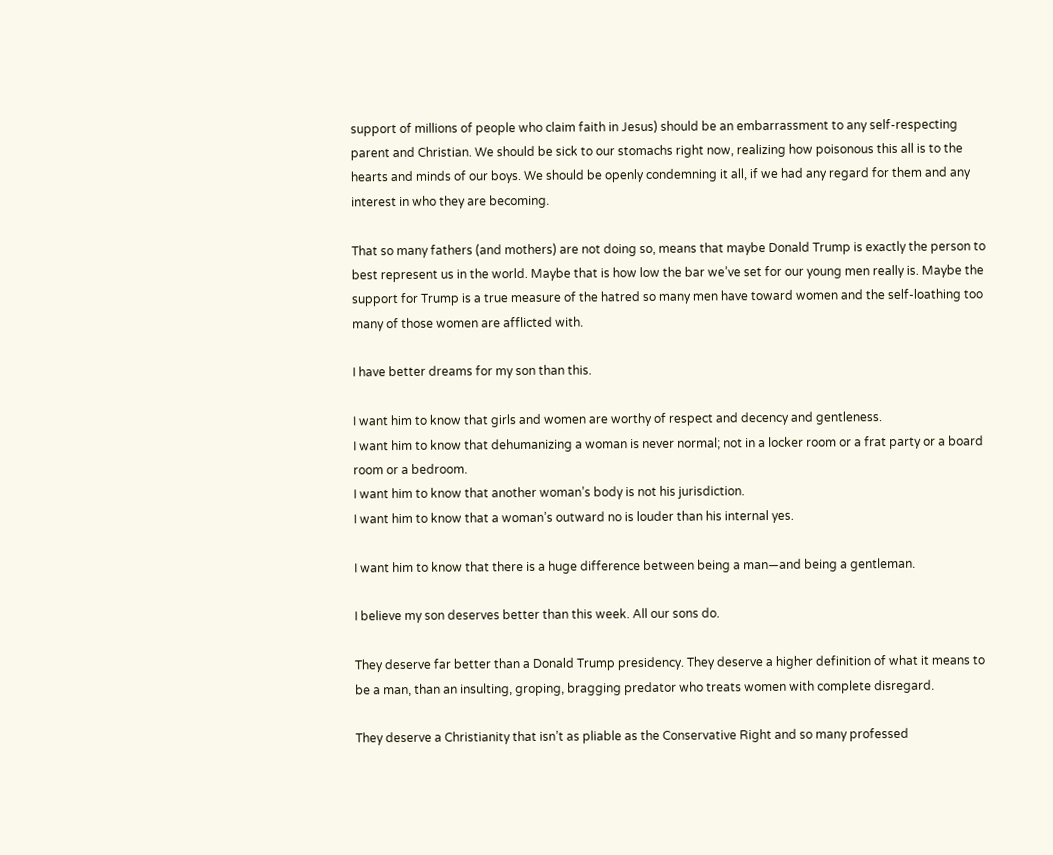support of millions of people who claim faith in Jesus) should be an embarrassment to any self-respecting parent and Christian. We should be sick to our stomachs right now, realizing how poisonous this all is to the hearts and minds of our boys. We should be openly condemning it all, if we had any regard for them and any interest in who they are becoming.

That so many fathers (and mothers) are not doing so, means that maybe Donald Trump is exactly the person to best represent us in the world. Maybe that is how low the bar we’ve set for our young men really is. Maybe the support for Trump is a true measure of the hatred so many men have toward women and the self-loathing too many of those women are afflicted with.

I have better dreams for my son than this.

I want him to know that girls and women are worthy of respect and decency and gentleness.
I want him to know that dehumanizing a woman is never normal; not in a locker room or a frat party or a board room or a bedroom.
I want him to know that another woman’s body is not his jurisdiction.
I want him to know that a woman’s outward no is louder than his internal yes.

I want him to know that there is a huge difference between being a man—and being a gentleman.

I believe my son deserves better than this week. All our sons do.

They deserve far better than a Donald Trump presidency. They deserve a higher definition of what it means to be a man, than an insulting, groping, bragging predator who treats women with complete disregard.

They deserve a Christianity that isn’t as pliable as the Conservative Right and so many professed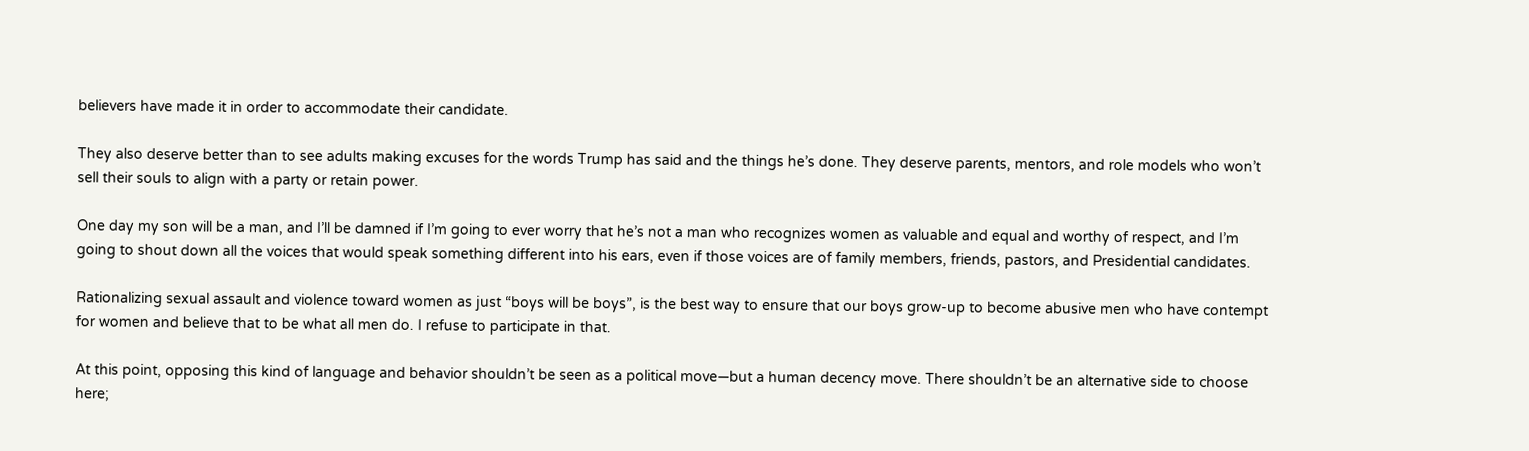believers have made it in order to accommodate their candidate.

They also deserve better than to see adults making excuses for the words Trump has said and the things he’s done. They deserve parents, mentors, and role models who won’t sell their souls to align with a party or retain power.

One day my son will be a man, and I’ll be damned if I’m going to ever worry that he’s not a man who recognizes women as valuable and equal and worthy of respect, and I’m going to shout down all the voices that would speak something different into his ears, even if those voices are of family members, friends, pastors, and Presidential candidates.

Rationalizing sexual assault and violence toward women as just “boys will be boys”, is the best way to ensure that our boys grow-up to become abusive men who have contempt for women and believe that to be what all men do. I refuse to participate in that.

At this point, opposing this kind of language and behavior shouldn’t be seen as a political move—but a human decency move. There shouldn’t be an alternative side to choose here;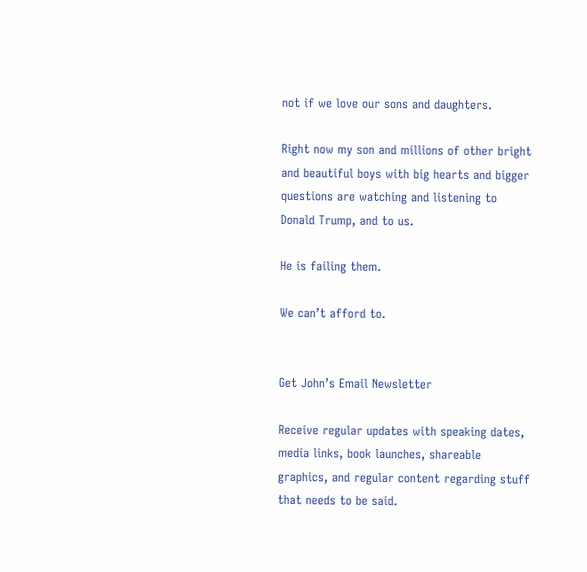not if we love our sons and daughters.

Right now my son and millions of other bright and beautiful boys with big hearts and bigger questions are watching and listening to Donald Trump, and to us.

He is failing them.

We can’t afford to.


Get John’s Email Newsletter

Receive regular updates with speaking dates, media links, book launches, shareable graphics, and regular content regarding stuff that needs to be said.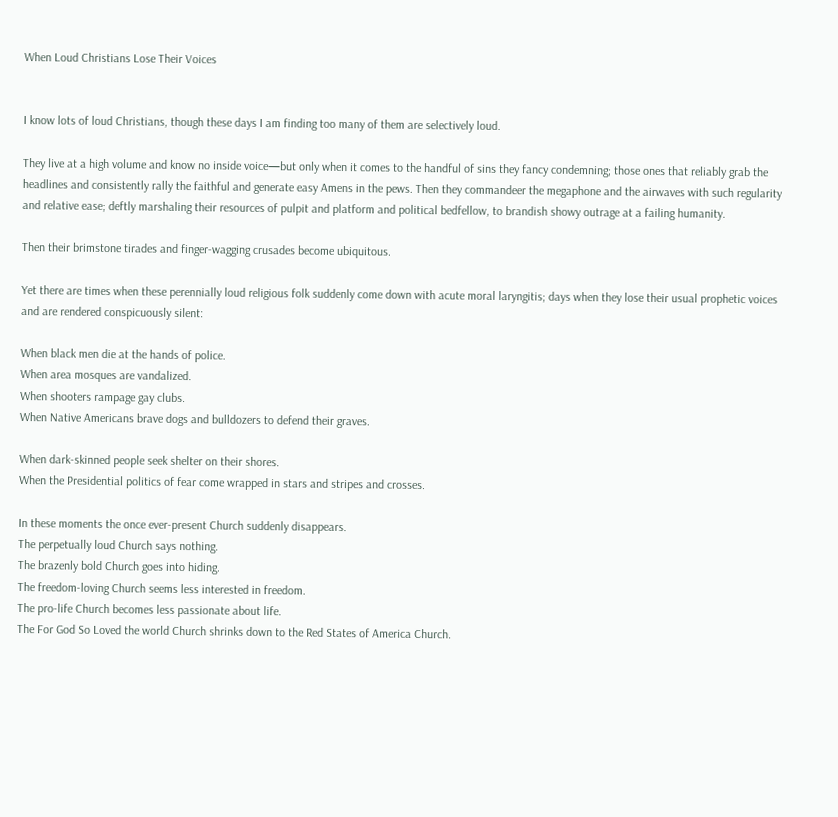When Loud Christians Lose Their Voices


I know lots of loud Christians, though these days I am finding too many of them are selectively loud.

They live at a high volume and know no inside voice—but only when it comes to the handful of sins they fancy condemning; those ones that reliably grab the headlines and consistently rally the faithful and generate easy Amens in the pews. Then they commandeer the megaphone and the airwaves with such regularity and relative ease; deftly marshaling their resources of pulpit and platform and political bedfellow, to brandish showy outrage at a failing humanity.

Then their brimstone tirades and finger-wagging crusades become ubiquitous.

Yet there are times when these perennially loud religious folk suddenly come down with acute moral laryngitis; days when they lose their usual prophetic voices and are rendered conspicuously silent:

When black men die at the hands of police.
When area mosques are vandalized.
When shooters rampage gay clubs.
When Native Americans brave dogs and bulldozers to defend their graves.

When dark-skinned people seek shelter on their shores.
When the Presidential politics of fear come wrapped in stars and stripes and crosses.

In these moments the once ever-present Church suddenly disappears.
The perpetually loud Church says nothing.
The brazenly bold Church goes into hiding.
The freedom-loving Church seems less interested in freedom.
The pro-life Church becomes less passionate about life.
The For God So Loved the world Church shrinks down to the Red States of America Church.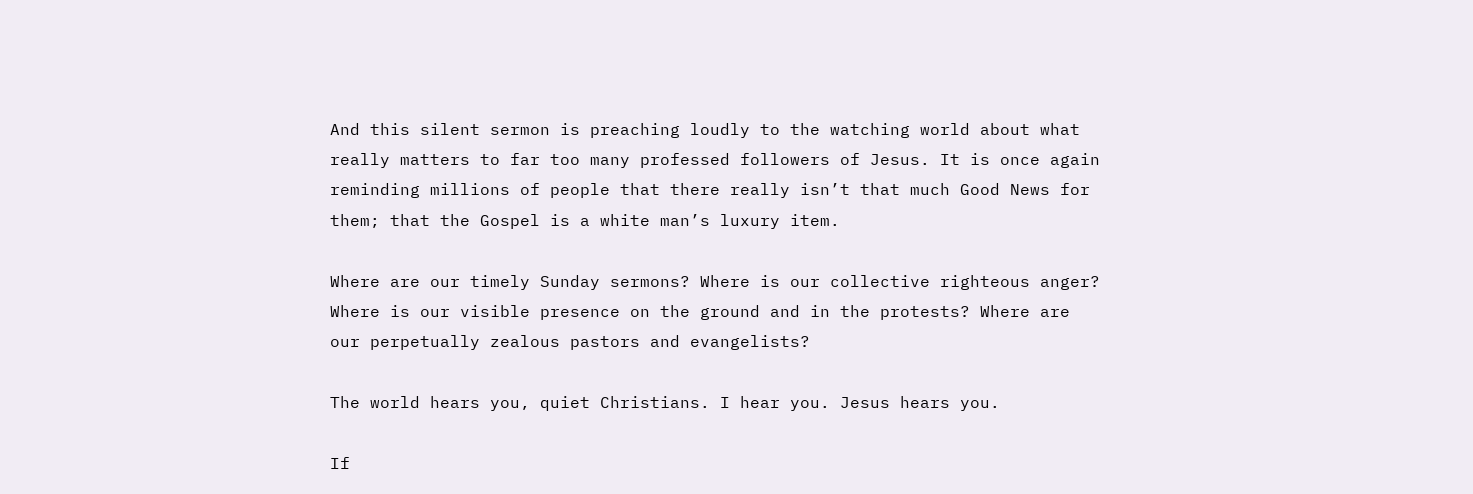And this silent sermon is preaching loudly to the watching world about what really matters to far too many professed followers of Jesus. It is once again reminding millions of people that there really isn’t that much Good News for them; that the Gospel is a white man’s luxury item.

Where are our timely Sunday sermons? Where is our collective righteous anger? Where is our visible presence on the ground and in the protests? Where are our perpetually zealous pastors and evangelists?

The world hears you, quiet Christians. I hear you. Jesus hears you.

If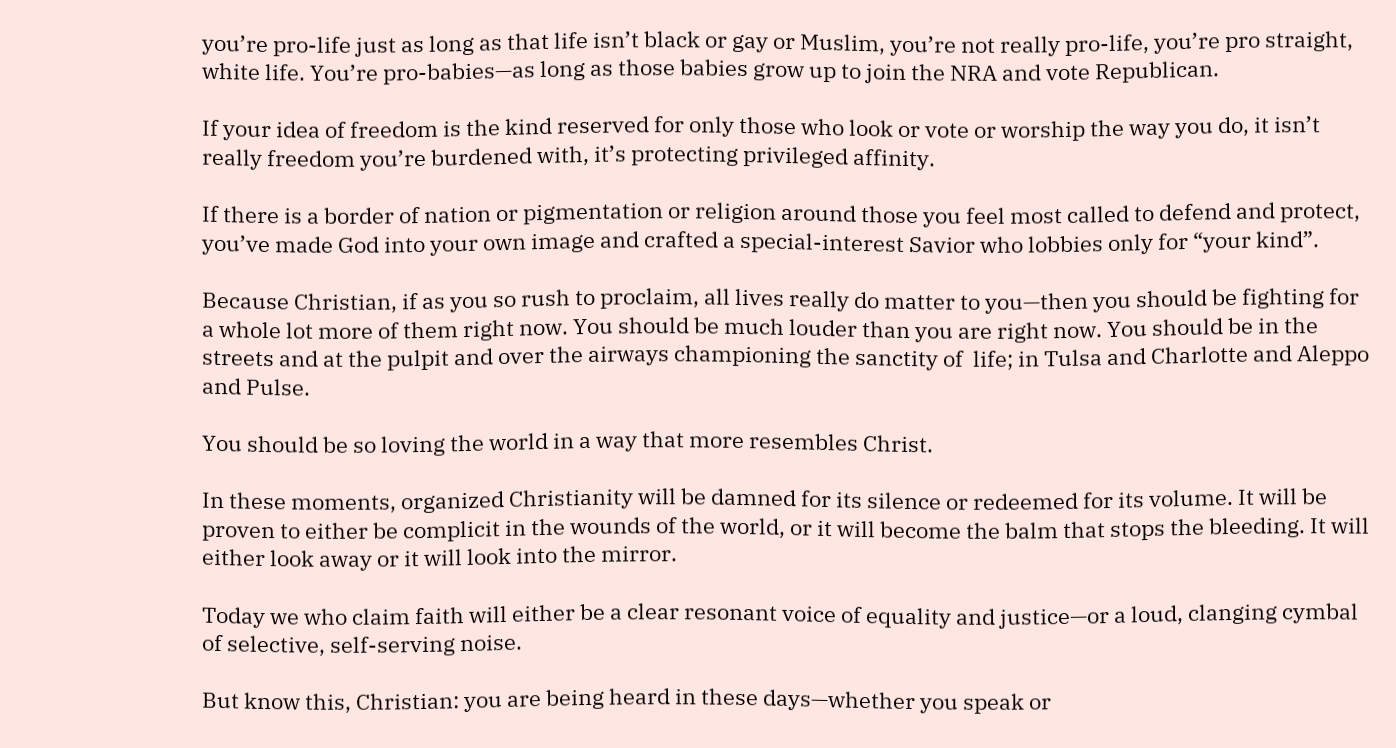you’re pro-life just as long as that life isn’t black or gay or Muslim, you’re not really pro-life, you’re pro straight, white life. You’re pro-babies—as long as those babies grow up to join the NRA and vote Republican.

If your idea of freedom is the kind reserved for only those who look or vote or worship the way you do, it isn’t really freedom you’re burdened with, it’s protecting privileged affinity.

If there is a border of nation or pigmentation or religion around those you feel most called to defend and protect, you’ve made God into your own image and crafted a special-interest Savior who lobbies only for “your kind”.

Because Christian, if as you so rush to proclaim, all lives really do matter to you—then you should be fighting for a whole lot more of them right now. You should be much louder than you are right now. You should be in the streets and at the pulpit and over the airways championing the sanctity of  life; in Tulsa and Charlotte and Aleppo and Pulse.

You should be so loving the world in a way that more resembles Christ.

In these moments, organized Christianity will be damned for its silence or redeemed for its volume. It will be proven to either be complicit in the wounds of the world, or it will become the balm that stops the bleeding. It will either look away or it will look into the mirror.

Today we who claim faith will either be a clear resonant voice of equality and justice—or a loud, clanging cymbal of selective, self-serving noise.

But know this, Christian: you are being heard in these days—whether you speak or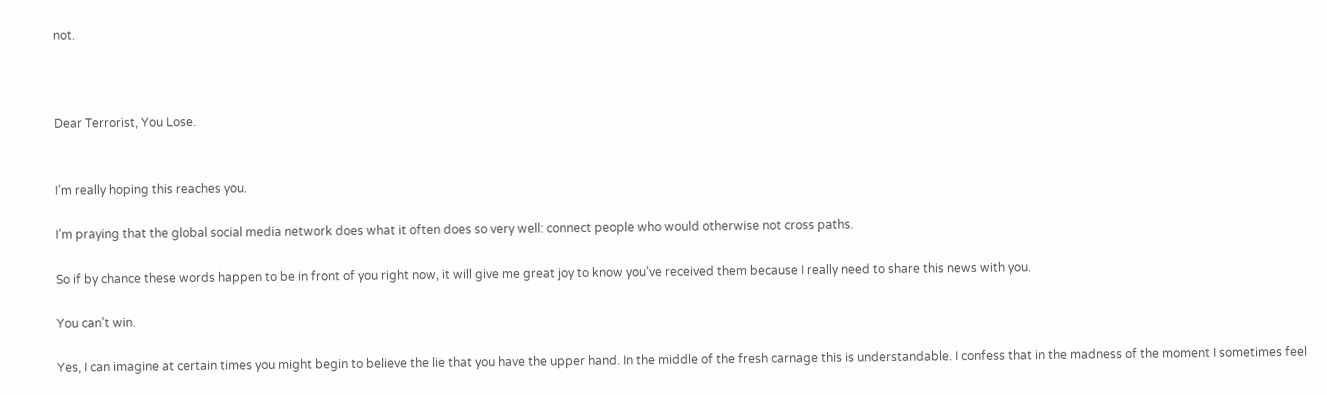not.



Dear Terrorist, You Lose.


I’m really hoping this reaches you.

I’m praying that the global social media network does what it often does so very well: connect people who would otherwise not cross paths.

So if by chance these words happen to be in front of you right now, it will give me great joy to know you’ve received them because I really need to share this news with you.

You can’t win.

Yes, I can imagine at certain times you might begin to believe the lie that you have the upper hand. In the middle of the fresh carnage this is understandable. I confess that in the madness of the moment I sometimes feel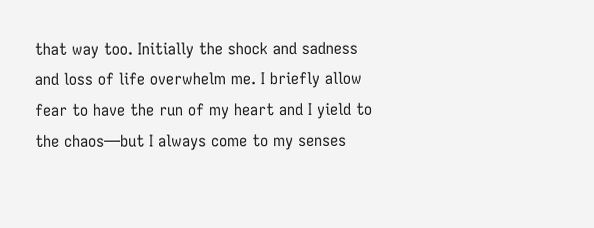that way too. Initially the shock and sadness and loss of life overwhelm me. I briefly allow fear to have the run of my heart and I yield to the chaos—but I always come to my senses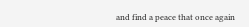and find a peace that once again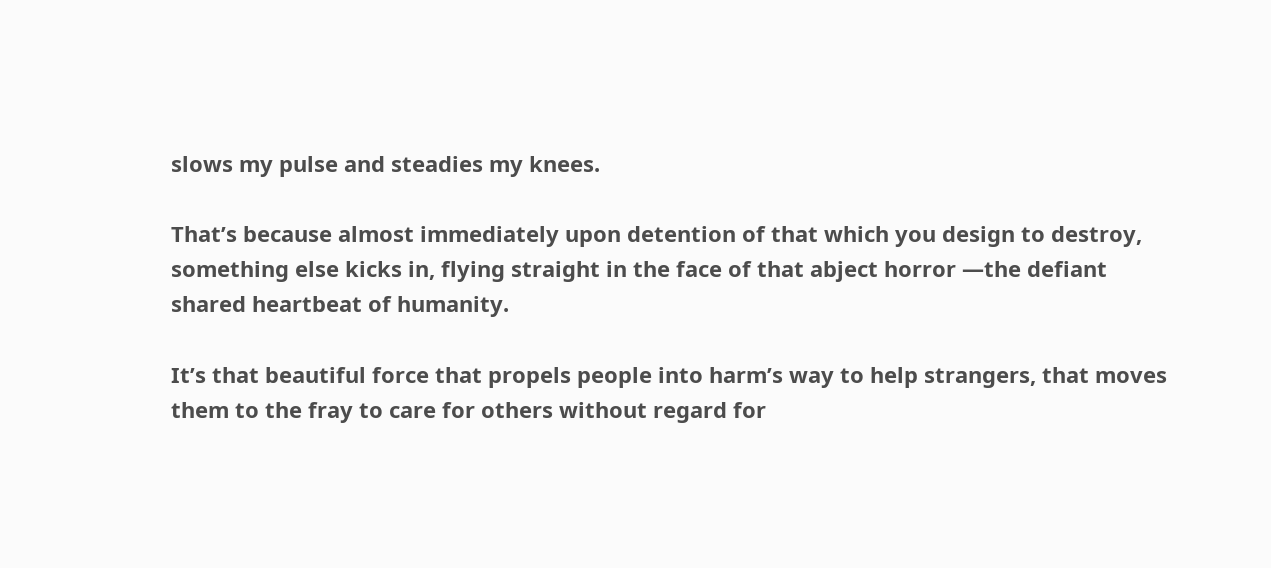slows my pulse and steadies my knees.

That’s because almost immediately upon detention of that which you design to destroy, something else kicks in, flying straight in the face of that abject horror —the defiant shared heartbeat of humanity.

It’s that beautiful force that propels people into harm’s way to help strangers, that moves them to the fray to care for others without regard for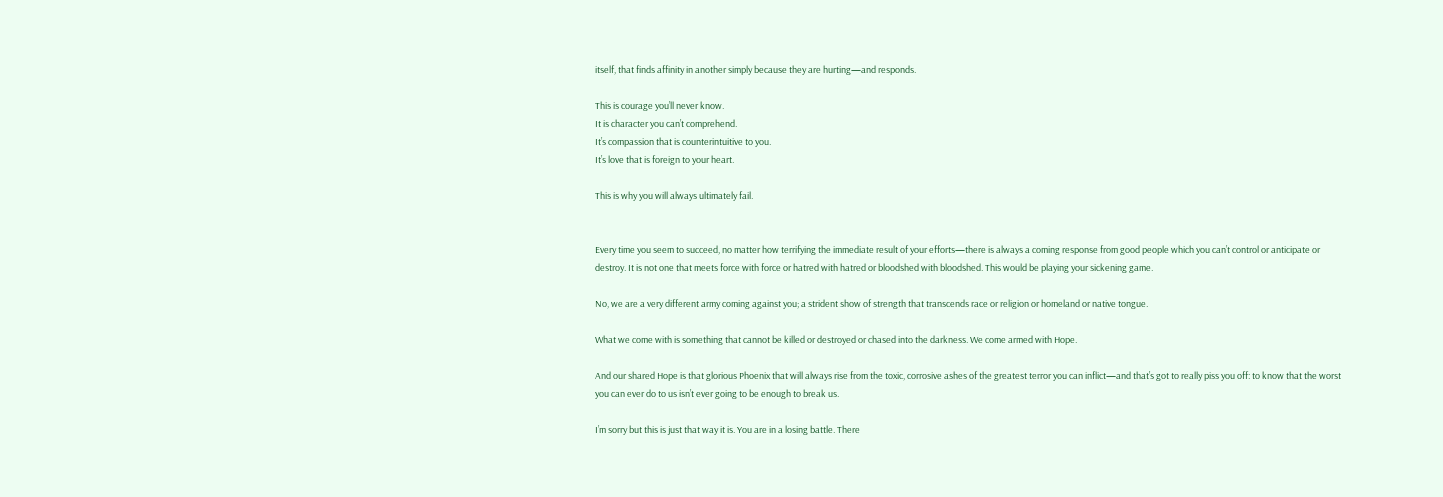itself, that finds affinity in another simply because they are hurting—and responds.

This is courage you’ll never know.
It is character you can’t comprehend.
It’s compassion that is counterintuitive to you.
It’s love that is foreign to your heart.

This is why you will always ultimately fail.


Every time you seem to succeed, no matter how terrifying the immediate result of your efforts—there is always a coming response from good people which you can’t control or anticipate or destroy. It is not one that meets force with force or hatred with hatred or bloodshed with bloodshed. This would be playing your sickening game.

No, we are a very different army coming against you; a strident show of strength that transcends race or religion or homeland or native tongue.

What we come with is something that cannot be killed or destroyed or chased into the darkness. We come armed with Hope.

And our shared Hope is that glorious Phoenix that will always rise from the toxic, corrosive ashes of the greatest terror you can inflict—and that’s got to really piss you off: to know that the worst you can ever do to us isn’t ever going to be enough to break us.

I’m sorry but this is just that way it is. You are in a losing battle. There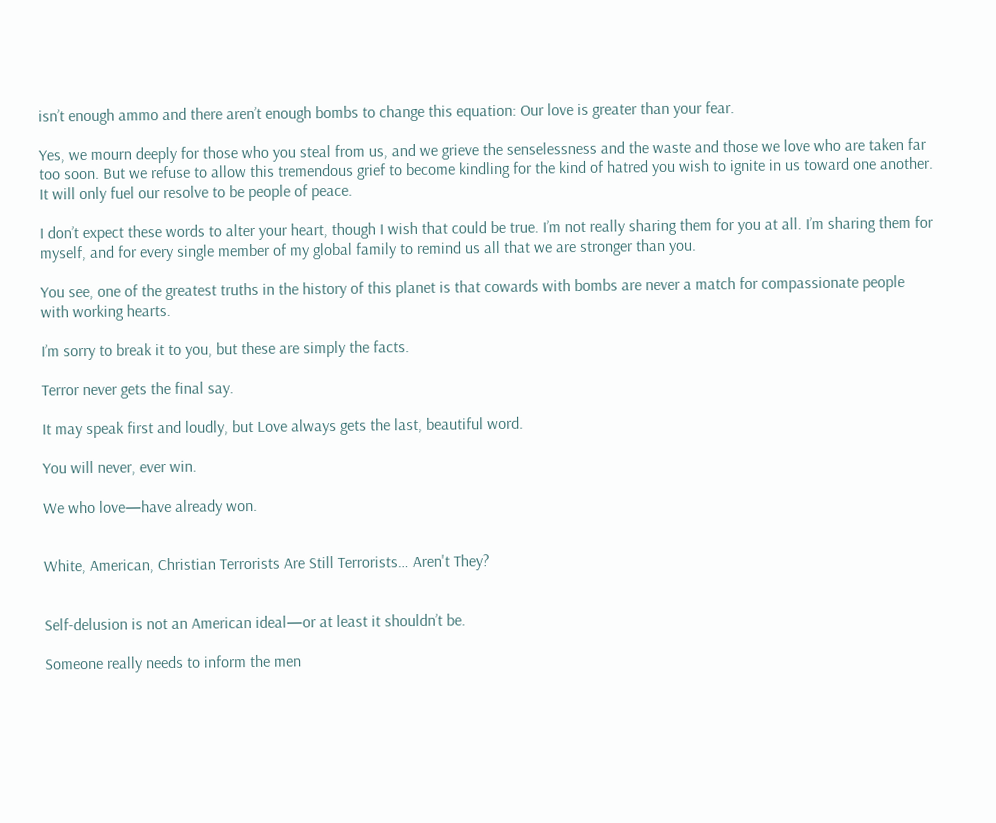isn’t enough ammo and there aren’t enough bombs to change this equation: Our love is greater than your fear.

Yes, we mourn deeply for those who you steal from us, and we grieve the senselessness and the waste and those we love who are taken far too soon. But we refuse to allow this tremendous grief to become kindling for the kind of hatred you wish to ignite in us toward one another. It will only fuel our resolve to be people of peace.

I don’t expect these words to alter your heart, though I wish that could be true. I’m not really sharing them for you at all. I’m sharing them for myself, and for every single member of my global family to remind us all that we are stronger than you.

You see, one of the greatest truths in the history of this planet is that cowards with bombs are never a match for compassionate people with working hearts.

I’m sorry to break it to you, but these are simply the facts.

Terror never gets the final say.

It may speak first and loudly, but Love always gets the last, beautiful word.

You will never, ever win.

We who love—have already won.


White, American, Christian Terrorists Are Still Terrorists… Aren't They?


Self-delusion is not an American ideal—or at least it shouldn’t be.

Someone really needs to inform the men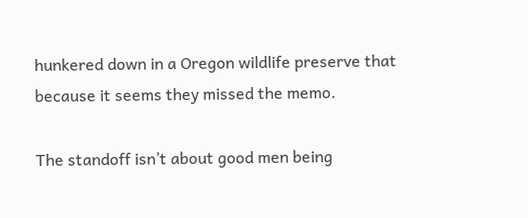hunkered down in a Oregon wildlife preserve that because it seems they missed the memo.

The standoff isn’t about good men being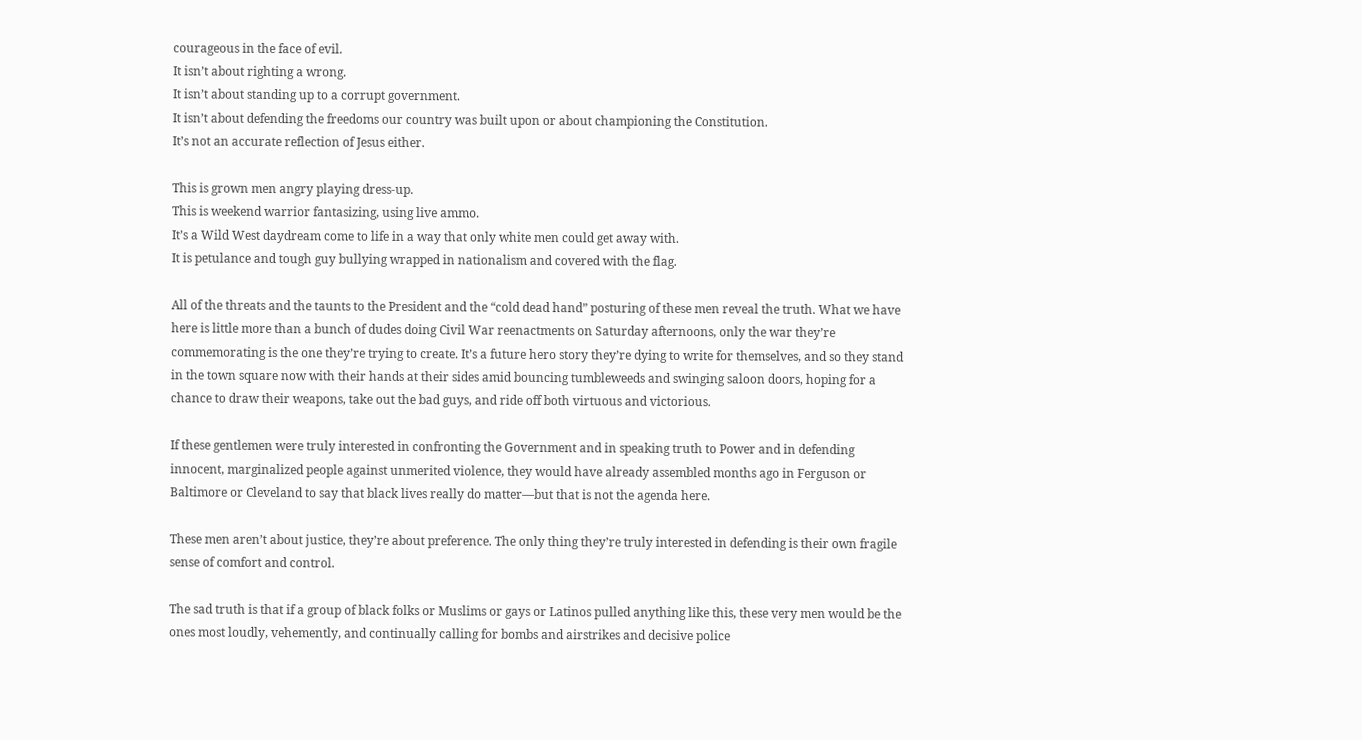courageous in the face of evil.
It isn’t about righting a wrong.
It isn’t about standing up to a corrupt government.
It isn’t about defending the freedoms our country was built upon or about championing the Constitution.
It’s not an accurate reflection of Jesus either.

This is grown men angry playing dress-up.
This is weekend warrior fantasizing, using live ammo.
It’s a Wild West daydream come to life in a way that only white men could get away with.
It is petulance and tough guy bullying wrapped in nationalism and covered with the flag.

All of the threats and the taunts to the President and the “cold dead hand” posturing of these men reveal the truth. What we have here is little more than a bunch of dudes doing Civil War reenactments on Saturday afternoons, only the war they’re commemorating is the one they’re trying to create. It’s a future hero story they’re dying to write for themselves, and so they stand in the town square now with their hands at their sides amid bouncing tumbleweeds and swinging saloon doors, hoping for a chance to draw their weapons, take out the bad guys, and ride off both virtuous and victorious.

If these gentlemen were truly interested in confronting the Government and in speaking truth to Power and in defending innocent, marginalized people against unmerited violence, they would have already assembled months ago in Ferguson or Baltimore or Cleveland to say that black lives really do matter—but that is not the agenda here.

These men aren’t about justice, they’re about preference. The only thing they’re truly interested in defending is their own fragile sense of comfort and control.

The sad truth is that if a group of black folks or Muslims or gays or Latinos pulled anything like this, these very men would be the ones most loudly, vehemently, and continually calling for bombs and airstrikes and decisive police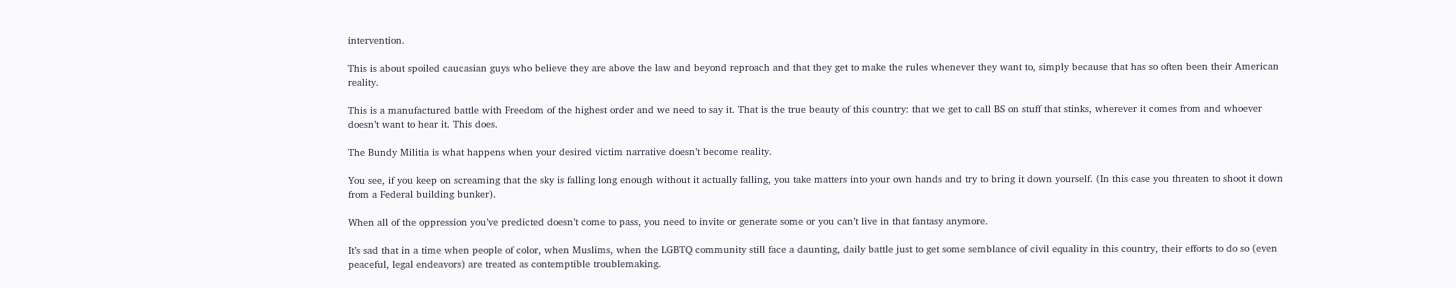intervention.

This is about spoiled caucasian guys who believe they are above the law and beyond reproach and that they get to make the rules whenever they want to, simply because that has so often been their American reality.

This is a manufactured battle with Freedom of the highest order and we need to say it. That is the true beauty of this country: that we get to call BS on stuff that stinks, wherever it comes from and whoever doesn’t want to hear it. This does.

The Bundy Militia is what happens when your desired victim narrative doesn’t become reality.

You see, if you keep on screaming that the sky is falling long enough without it actually falling, you take matters into your own hands and try to bring it down yourself. (In this case you threaten to shoot it down from a Federal building bunker).

When all of the oppression you’ve predicted doesn’t come to pass, you need to invite or generate some or you can’t live in that fantasy anymore.

It’s sad that in a time when people of color, when Muslims, when the LGBTQ community still face a daunting, daily battle just to get some semblance of civil equality in this country, their efforts to do so (even peaceful, legal endeavors) are treated as contemptible troublemaking.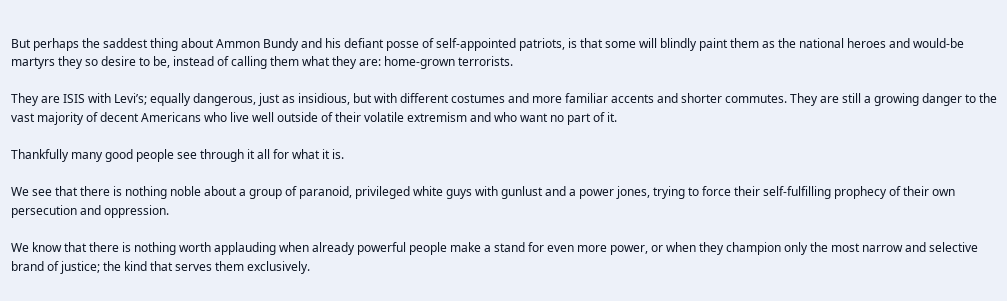But perhaps the saddest thing about Ammon Bundy and his defiant posse of self-appointed patriots, is that some will blindly paint them as the national heroes and would-be martyrs they so desire to be, instead of calling them what they are: home-grown terrorists.

They are ISIS with Levi’s; equally dangerous, just as insidious, but with different costumes and more familiar accents and shorter commutes. They are still a growing danger to the vast majority of decent Americans who live well outside of their volatile extremism and who want no part of it.

Thankfully many good people see through it all for what it is.

We see that there is nothing noble about a group of paranoid, privileged white guys with gunlust and a power jones, trying to force their self-fulfilling prophecy of their own persecution and oppression.

We know that there is nothing worth applauding when already powerful people make a stand for even more power, or when they champion only the most narrow and selective brand of justice; the kind that serves them exclusively.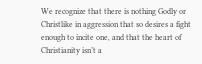We recognize that there is nothing Godly or Christlike in aggression that so desires a fight enough to incite one, and that the heart of Christianity isn’t a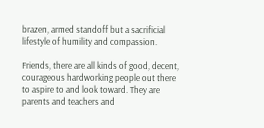brazen, armed standoff but a sacrificial lifestyle of humility and compassion.

Friends, there are all kinds of good, decent, courageous hardworking people out there to aspire to and look toward. They are parents and teachers and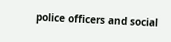police officers and social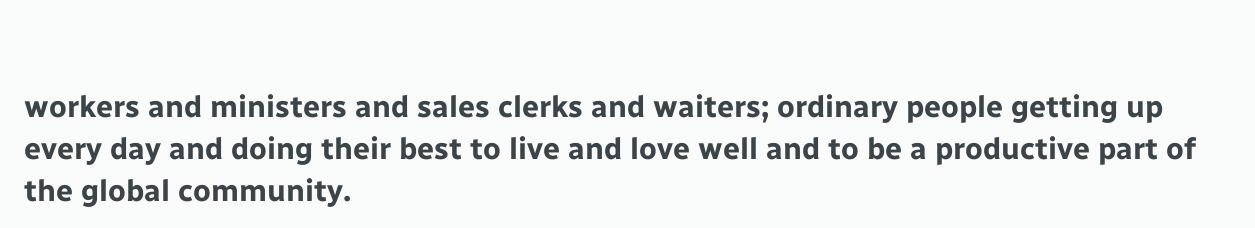workers and ministers and sales clerks and waiters; ordinary people getting up every day and doing their best to live and love well and to be a productive part of the global community.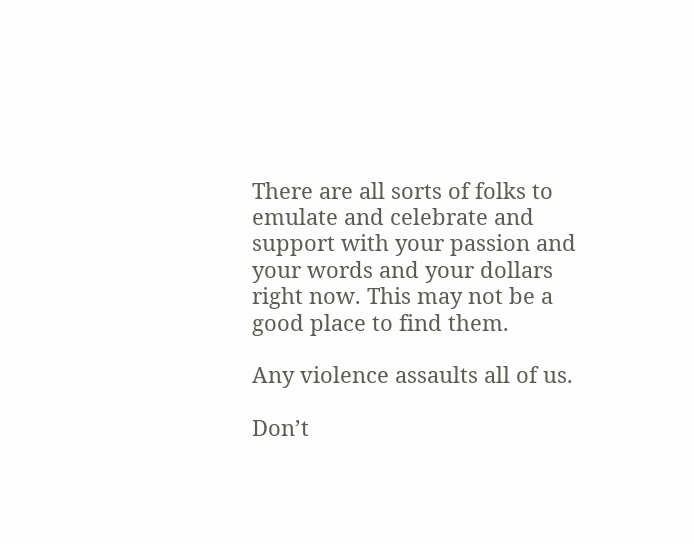There are all sorts of folks to emulate and celebrate and support with your passion and your words and your dollars right now. This may not be a good place to find them.

Any violence assaults all of us.

Don’t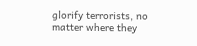glorify terrorists, no matter where they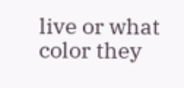live or what color they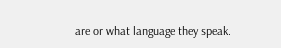are or what language they speak.